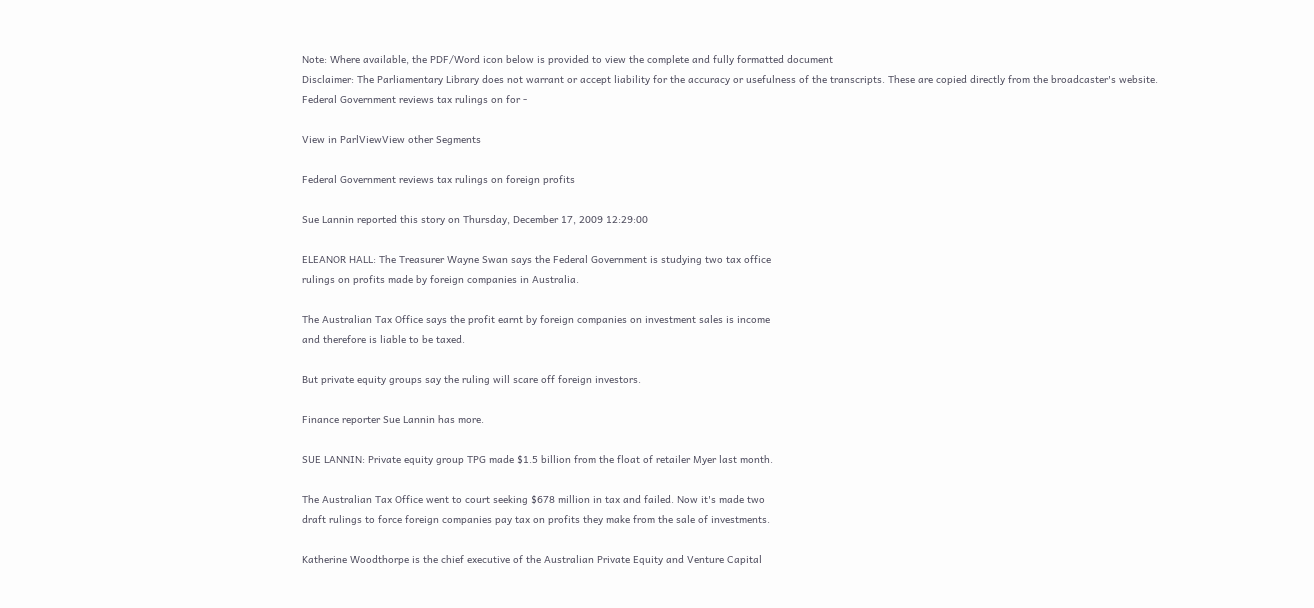Note: Where available, the PDF/Word icon below is provided to view the complete and fully formatted document
Disclaimer: The Parliamentary Library does not warrant or accept liability for the accuracy or usefulness of the transcripts. These are copied directly from the broadcaster's website.
Federal Government reviews tax rulings on for -

View in ParlViewView other Segments

Federal Government reviews tax rulings on foreign profits

Sue Lannin reported this story on Thursday, December 17, 2009 12:29:00

ELEANOR HALL: The Treasurer Wayne Swan says the Federal Government is studying two tax office
rulings on profits made by foreign companies in Australia.

The Australian Tax Office says the profit earnt by foreign companies on investment sales is income
and therefore is liable to be taxed.

But private equity groups say the ruling will scare off foreign investors.

Finance reporter Sue Lannin has more.

SUE LANNIN: Private equity group TPG made $1.5 billion from the float of retailer Myer last month.

The Australian Tax Office went to court seeking $678 million in tax and failed. Now it's made two
draft rulings to force foreign companies pay tax on profits they make from the sale of investments.

Katherine Woodthorpe is the chief executive of the Australian Private Equity and Venture Capital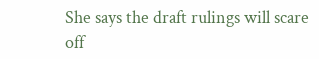She says the draft rulings will scare off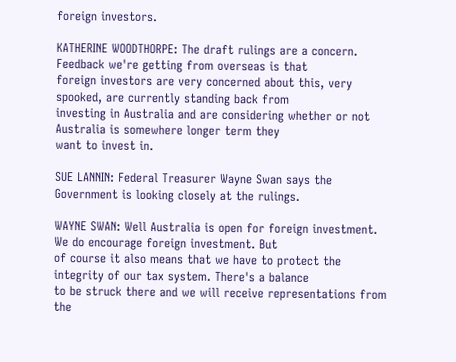foreign investors.

KATHERINE WOODTHORPE: The draft rulings are a concern. Feedback we're getting from overseas is that
foreign investors are very concerned about this, very spooked, are currently standing back from
investing in Australia and are considering whether or not Australia is somewhere longer term they
want to invest in.

SUE LANNIN: Federal Treasurer Wayne Swan says the Government is looking closely at the rulings.

WAYNE SWAN: Well Australia is open for foreign investment. We do encourage foreign investment. But
of course it also means that we have to protect the integrity of our tax system. There's a balance
to be struck there and we will receive representations from the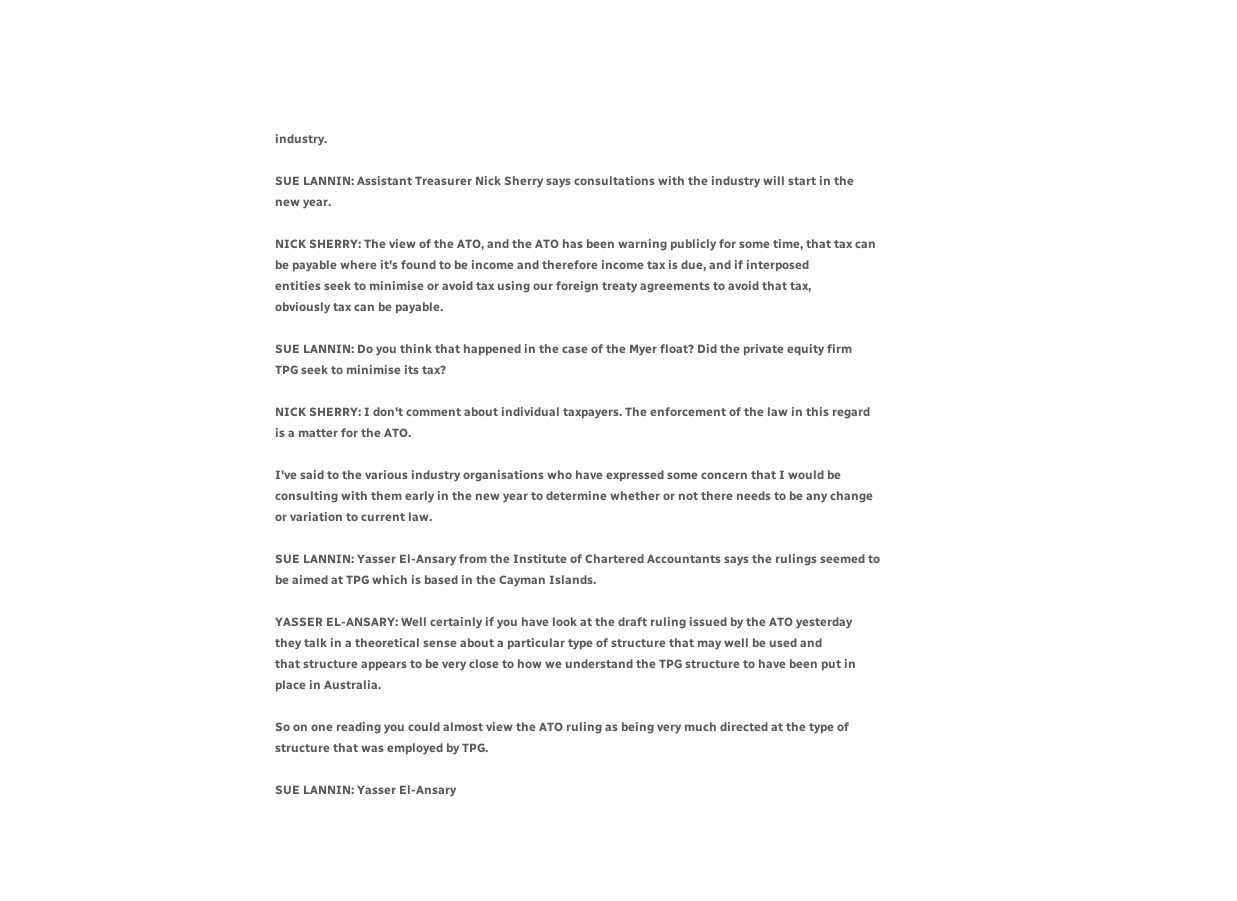industry.

SUE LANNIN: Assistant Treasurer Nick Sherry says consultations with the industry will start in the
new year.

NICK SHERRY: The view of the ATO, and the ATO has been warning publicly for some time, that tax can
be payable where it's found to be income and therefore income tax is due, and if interposed
entities seek to minimise or avoid tax using our foreign treaty agreements to avoid that tax,
obviously tax can be payable.

SUE LANNIN: Do you think that happened in the case of the Myer float? Did the private equity firm
TPG seek to minimise its tax?

NICK SHERRY: I don't comment about individual taxpayers. The enforcement of the law in this regard
is a matter for the ATO.

I've said to the various industry organisations who have expressed some concern that I would be
consulting with them early in the new year to determine whether or not there needs to be any change
or variation to current law.

SUE LANNIN: Yasser El-Ansary from the Institute of Chartered Accountants says the rulings seemed to
be aimed at TPG which is based in the Cayman Islands.

YASSER EL-ANSARY: Well certainly if you have look at the draft ruling issued by the ATO yesterday
they talk in a theoretical sense about a particular type of structure that may well be used and
that structure appears to be very close to how we understand the TPG structure to have been put in
place in Australia.

So on one reading you could almost view the ATO ruling as being very much directed at the type of
structure that was employed by TPG.

SUE LANNIN: Yasser El-Ansary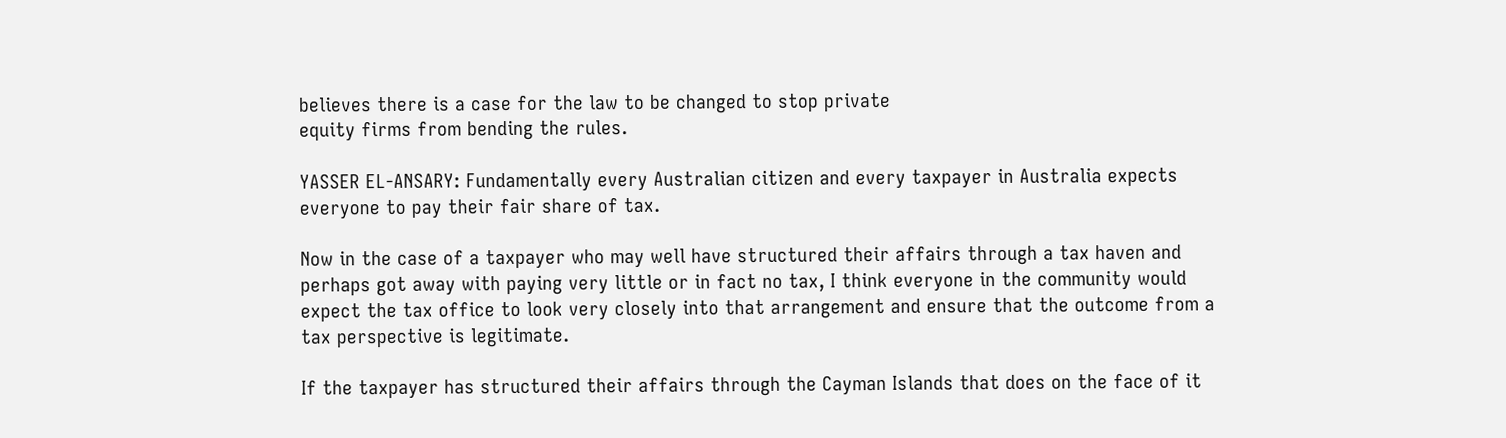believes there is a case for the law to be changed to stop private
equity firms from bending the rules.

YASSER EL-ANSARY: Fundamentally every Australian citizen and every taxpayer in Australia expects
everyone to pay their fair share of tax.

Now in the case of a taxpayer who may well have structured their affairs through a tax haven and
perhaps got away with paying very little or in fact no tax, I think everyone in the community would
expect the tax office to look very closely into that arrangement and ensure that the outcome from a
tax perspective is legitimate.

If the taxpayer has structured their affairs through the Cayman Islands that does on the face of it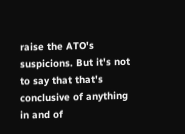raise the ATO's suspicions. But it's not to say that that's conclusive of anything in and of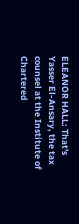ELEANOR HALL: That's Yasser El-Ansary, the tax counsel at the Institute of Chartered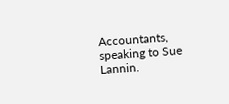Accountants,
speaking to Sue Lannin.